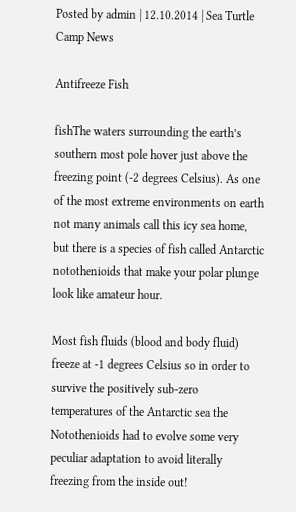Posted by admin | 12.10.2014 | Sea Turtle Camp News

Antifreeze Fish

fishThe waters surrounding the earth’s southern most pole hover just above the freezing point (-2 degrees Celsius). As one of the most extreme environments on earth not many animals call this icy sea home, but there is a species of fish called Antarctic notothenioids that make your polar plunge look like amateur hour.

Most fish fluids (blood and body fluid) freeze at -1 degrees Celsius so in order to survive the positively sub-zero temperatures of the Antarctic sea the Notothenioids had to evolve some very peculiar adaptation to avoid literally freezing from the inside out!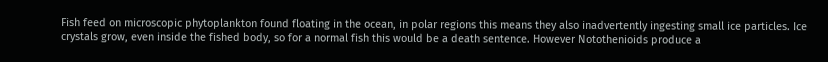Fish feed on microscopic phytoplankton found floating in the ocean, in polar regions this means they also inadvertently ingesting small ice particles. Ice crystals grow, even inside the fished body, so for a normal fish this would be a death sentence. However Notothenioids produce a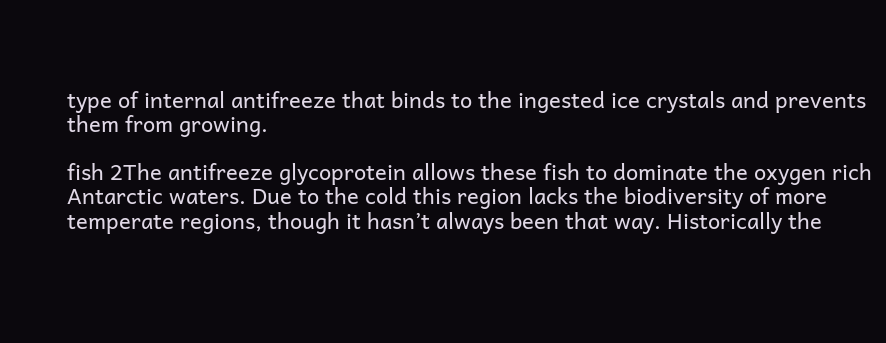type of internal antifreeze that binds to the ingested ice crystals and prevents them from growing.

fish 2The antifreeze glycoprotein allows these fish to dominate the oxygen rich Antarctic waters. Due to the cold this region lacks the biodiversity of more temperate regions, though it hasn’t always been that way. Historically the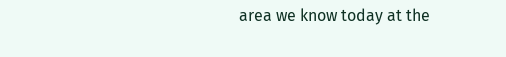area we know today at the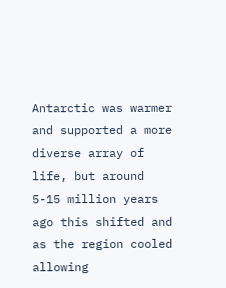Antarctic was warmer and supported a more diverse array of life, but around 5-15 million years ago this shifted and as the region cooled allowing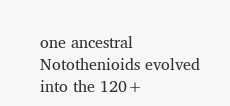one ancestral Notothenioids evolved into the 120+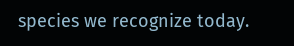species we recognize today.